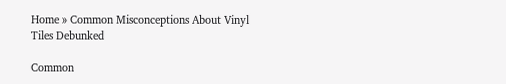Home » Common Misconceptions About Vinyl Tiles Debunked

Common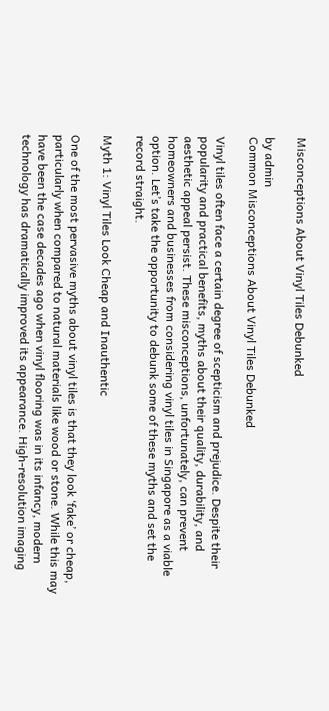Misconceptions About Vinyl Tiles Debunked

by admin
Common Misconceptions About Vinyl Tiles Debunked

Vinyl tiles often face a certain degree of scepticism and prejudice. Despite their popularity and practical benefits, myths about their quality, durability, and aesthetic appeal persist. These misconceptions, unfortunately, can prevent homeowners and businesses from considering vinyl tiles in Singapore as a viable option. Let’s take the opportunity to debunk some of these myths and set the record straight.

Myth 1: Vinyl Tiles Look Cheap and Inauthentic

One of the most pervasive myths about vinyl tiles is that they look ‘fake’ or cheap, particularly when compared to natural materials like wood or stone. While this may have been the case decades ago when vinyl flooring was in its infancy, modern technology has dramatically improved its appearance. High-resolution imaging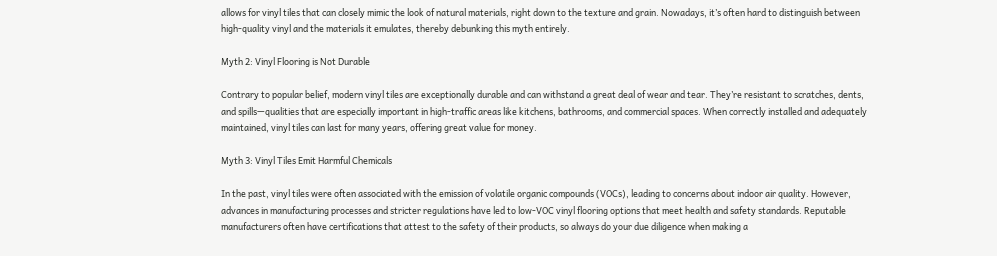allows for vinyl tiles that can closely mimic the look of natural materials, right down to the texture and grain. Nowadays, it’s often hard to distinguish between high-quality vinyl and the materials it emulates, thereby debunking this myth entirely.

Myth 2: Vinyl Flooring is Not Durable

Contrary to popular belief, modern vinyl tiles are exceptionally durable and can withstand a great deal of wear and tear. They’re resistant to scratches, dents, and spills—qualities that are especially important in high-traffic areas like kitchens, bathrooms, and commercial spaces. When correctly installed and adequately maintained, vinyl tiles can last for many years, offering great value for money.

Myth 3: Vinyl Tiles Emit Harmful Chemicals

In the past, vinyl tiles were often associated with the emission of volatile organic compounds (VOCs), leading to concerns about indoor air quality. However, advances in manufacturing processes and stricter regulations have led to low-VOC vinyl flooring options that meet health and safety standards. Reputable manufacturers often have certifications that attest to the safety of their products, so always do your due diligence when making a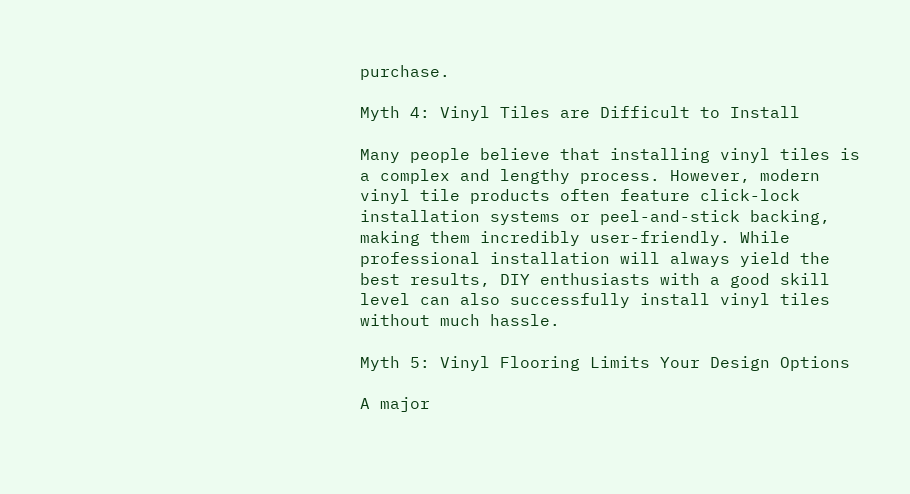purchase.

Myth 4: Vinyl Tiles are Difficult to Install

Many people believe that installing vinyl tiles is a complex and lengthy process. However, modern vinyl tile products often feature click-lock installation systems or peel-and-stick backing, making them incredibly user-friendly. While professional installation will always yield the best results, DIY enthusiasts with a good skill level can also successfully install vinyl tiles without much hassle.

Myth 5: Vinyl Flooring Limits Your Design Options

A major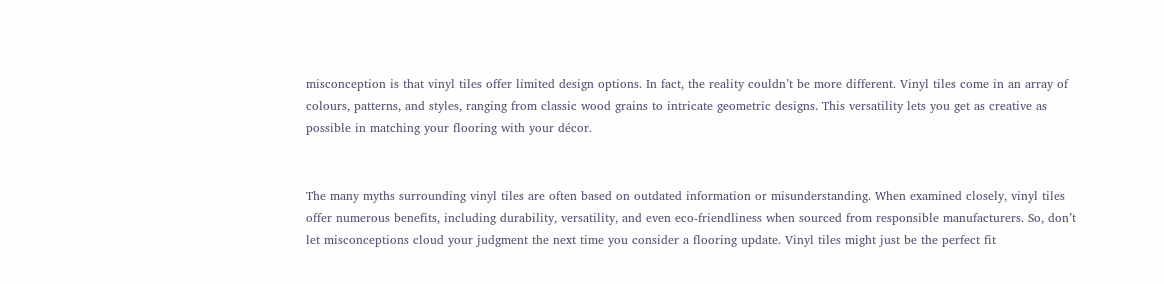misconception is that vinyl tiles offer limited design options. In fact, the reality couldn’t be more different. Vinyl tiles come in an array of colours, patterns, and styles, ranging from classic wood grains to intricate geometric designs. This versatility lets you get as creative as possible in matching your flooring with your décor.


The many myths surrounding vinyl tiles are often based on outdated information or misunderstanding. When examined closely, vinyl tiles offer numerous benefits, including durability, versatility, and even eco-friendliness when sourced from responsible manufacturers. So, don’t let misconceptions cloud your judgment the next time you consider a flooring update. Vinyl tiles might just be the perfect fit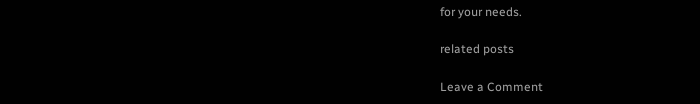for your needs.

related posts

Leave a Comment